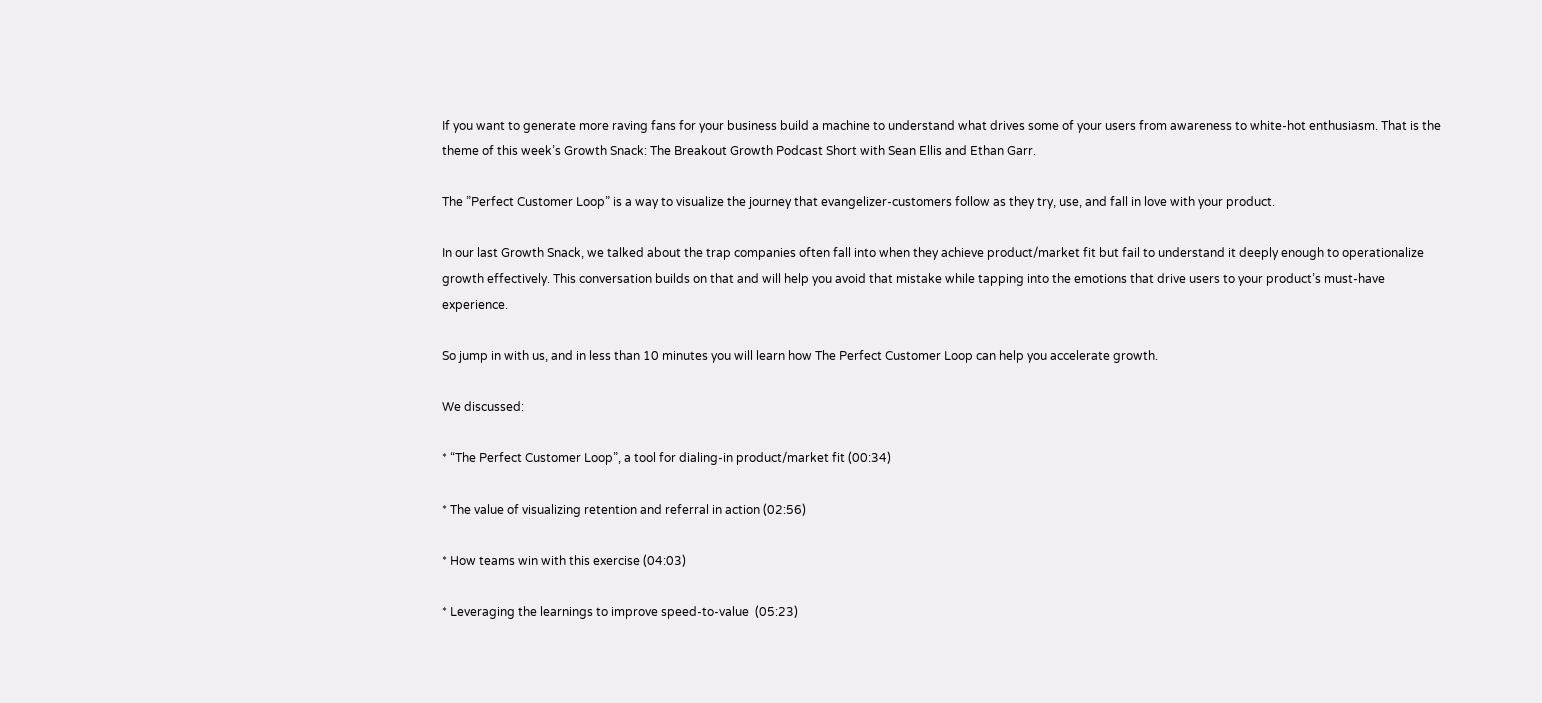If you want to generate more raving fans for your business build a machine to understand what drives some of your users from awareness to white-hot enthusiasm. That is the theme of this week’s Growth Snack: The Breakout Growth Podcast Short with Sean Ellis and Ethan Garr.

The ”Perfect Customer Loop” is a way to visualize the journey that evangelizer-customers follow as they try, use, and fall in love with your product.

In our last Growth Snack, we talked about the trap companies often fall into when they achieve product/market fit but fail to understand it deeply enough to operationalize growth effectively. This conversation builds on that and will help you avoid that mistake while tapping into the emotions that drive users to your product’s must-have experience.

So jump in with us, and in less than 10 minutes you will learn how The Perfect Customer Loop can help you accelerate growth.

We discussed:

* “The Perfect Customer Loop”, a tool for dialing-in product/market fit (00:34)

* The value of visualizing retention and referral in action (02:56)

* How teams win with this exercise (04:03)

* Leveraging the learnings to improve speed-to-value  (05:23)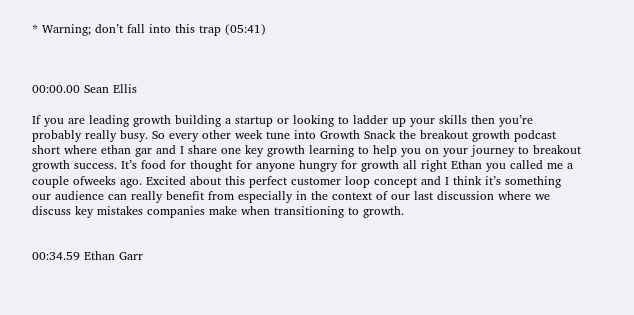* Warning; don’t fall into this trap (05:41)



00:00.00 Sean Ellis

If you are leading growth building a startup or looking to ladder up your skills then you’re probably really busy. So every other week tune into Growth Snack the breakout growth podcast short where ethan gar and I share one key growth learning to help you on your journey to breakout growth success. It’s food for thought for anyone hungry for growth all right Ethan you called me a couple ofweeks ago. Excited about this perfect customer loop concept and I think it’s something our audience can really benefit from especially in the context of our last discussion where we discuss key mistakes companies make when transitioning to growth.


00:34.59 Ethan Garr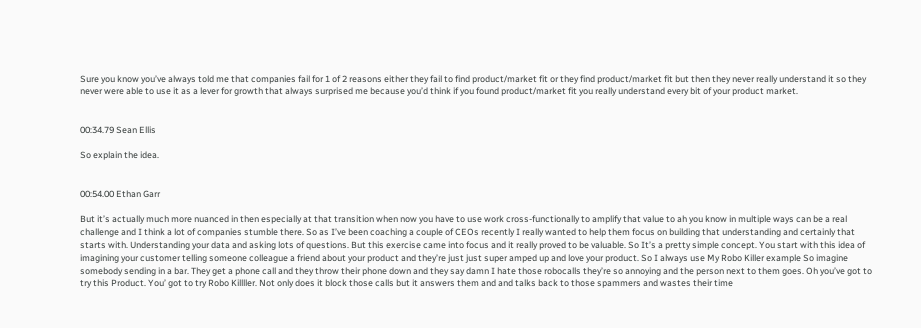Sure you know you’ve always told me that companies fail for 1 of 2 reasons either they fail to find product/market fit or they find product/market fit but then they never really understand it so they never were able to use it as a lever for growth that always surprised me because you’d think if you found product/market fit you really understand every bit of your product market.


00:34.79 Sean Ellis

So explain the idea.


00:54.00 Ethan Garr

But it’s actually much more nuanced in then especially at that transition when now you have to use work cross-functionally to amplify that value to ah you know in multiple ways can be a real challenge and I think a lot of companies stumble there. So as I’ve been coaching a couple of CEOs recently I really wanted to help them focus on building that understanding and certainly that starts with. Understanding your data and asking lots of questions. But this exercise came into focus and it really proved to be valuable. So It’s a pretty simple concept. You start with this idea of imagining your customer telling someone colleague a friend about your product and they’re just just super amped up and love your product. So I always use My Robo Killer example So imagine somebody sending in a bar. They get a phone call and they throw their phone down and they say damn I hate those robocalls they’re so annoying and the person next to them goes. Oh you’ve got to try this Product. You’ got to try Robo Killller. Not only does it block those calls but it answers them and and talks back to those spammers and wastes their time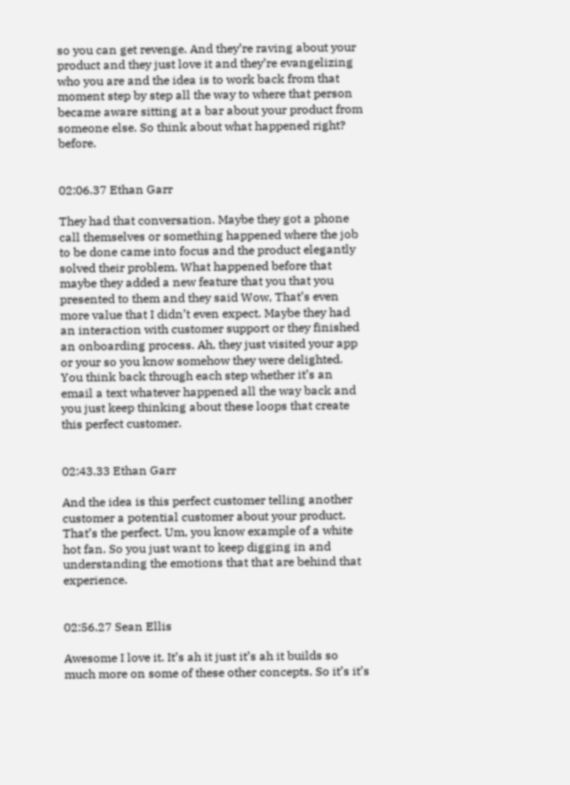so you can get revenge. And they’re raving about your product and they just love it and they’re evangelizing who you are and the idea is to work back from that moment step by step all the way to where that person became aware sitting at a bar about your product from someone else. So think about what happened right? before.


02:06.37 Ethan Garr

They had that conversation. Maybe they got a phone call themselves or something happened where the job to be done came into focus and the product elegantly solved their problem. What happened before that maybe they added a new feature that you that you presented to them and they said Wow, That’s even more value that I didn’t even expect. Maybe they had an interaction with customer support or they finished an onboarding process. Ah, they just visited your app or your so you know somehow they were delighted. You think back through each step whether it’s an email a text whatever happened all the way back and you just keep thinking about these loops that create this perfect customer.


02:43.33 Ethan Garr

And the idea is this perfect customer telling another customer a potential customer about your product. That’s the perfect. Um, you know example of a white hot fan. So you just want to keep digging in and understanding the emotions that that are behind that experience.


02:56.27 Sean Ellis

Awesome I love it. It’s ah it just it’s ah it builds so much more on some of these other concepts. So it’s it’s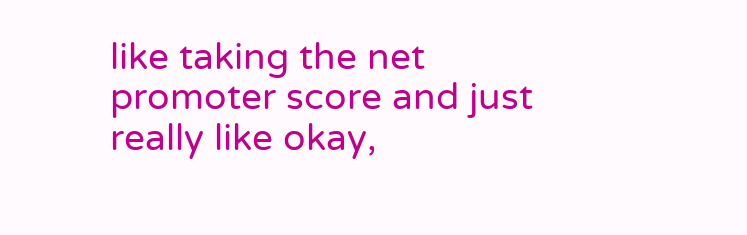like taking the net promoter score and just really like okay,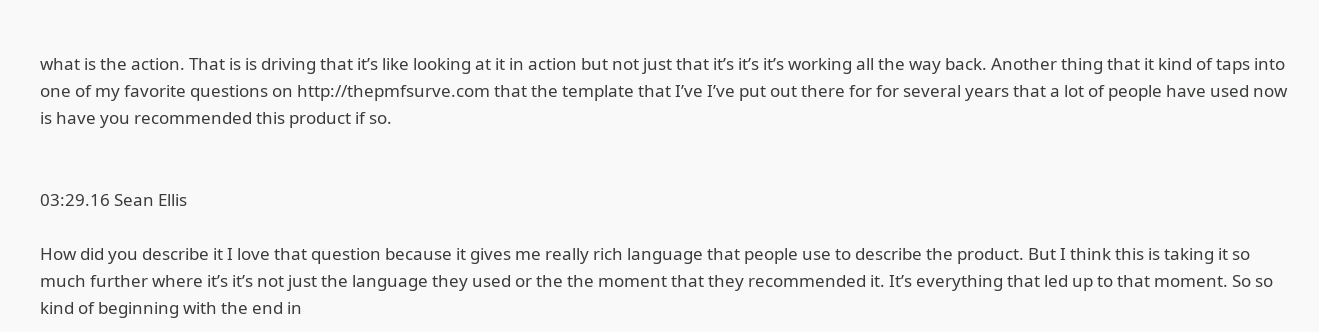what is the action. That is is driving that it’s like looking at it in action but not just that it’s it’s it’s working all the way back. Another thing that it kind of taps into one of my favorite questions on http://thepmfsurve.com that the template that I’ve I’ve put out there for for several years that a lot of people have used now is have you recommended this product if so.


03:29.16 Sean Ellis

How did you describe it I love that question because it gives me really rich language that people use to describe the product. But I think this is taking it so much further where it’s it’s not just the language they used or the the moment that they recommended it. It’s everything that led up to that moment. So so kind of beginning with the end in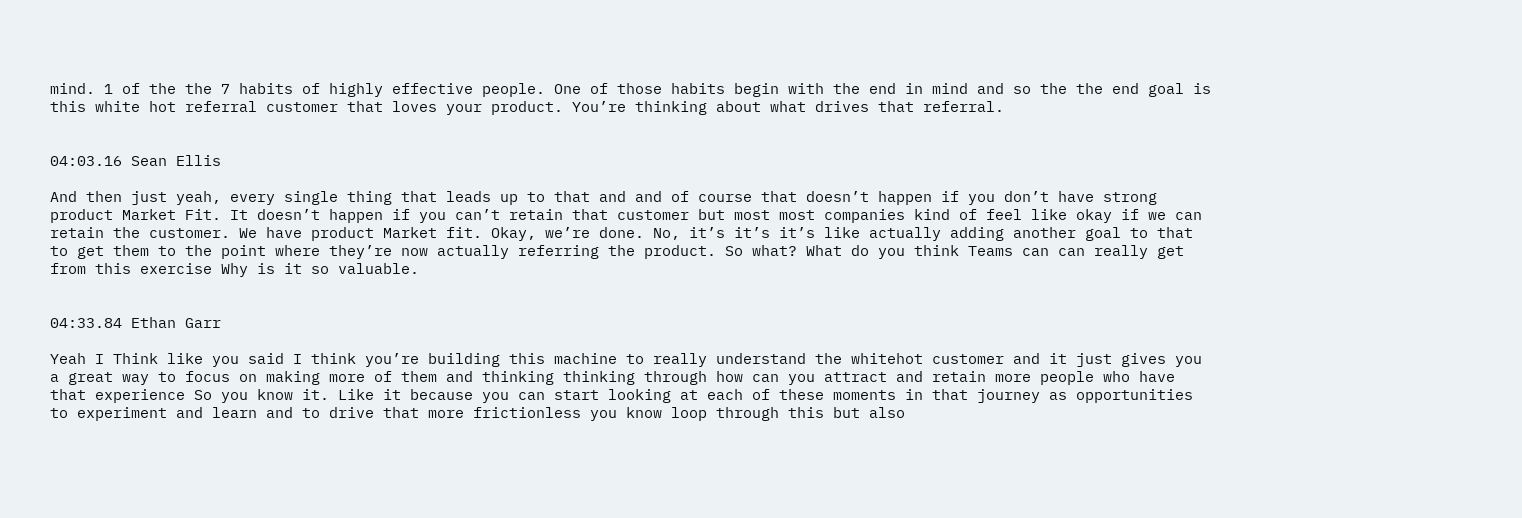mind. 1 of the the 7 habits of highly effective people. One of those habits begin with the end in mind and so the the end goal is this white hot referral customer that loves your product. You’re thinking about what drives that referral.


04:03.16 Sean Ellis

And then just yeah, every single thing that leads up to that and and of course that doesn’t happen if you don’t have strong product Market Fit. It doesn’t happen if you can’t retain that customer but most most companies kind of feel like okay if we can retain the customer. We have product Market fit. Okay, we’re done. No, it’s it’s it’s like actually adding another goal to that to get them to the point where they’re now actually referring the product. So what? What do you think Teams can can really get from this exercise Why is it so valuable.


04:33.84 Ethan Garr

Yeah I Think like you said I think you’re building this machine to really understand the whitehot customer and it just gives you a great way to focus on making more of them and thinking thinking through how can you attract and retain more people who have that experience So you know it. Like it because you can start looking at each of these moments in that journey as opportunities to experiment and learn and to drive that more frictionless you know loop through this but also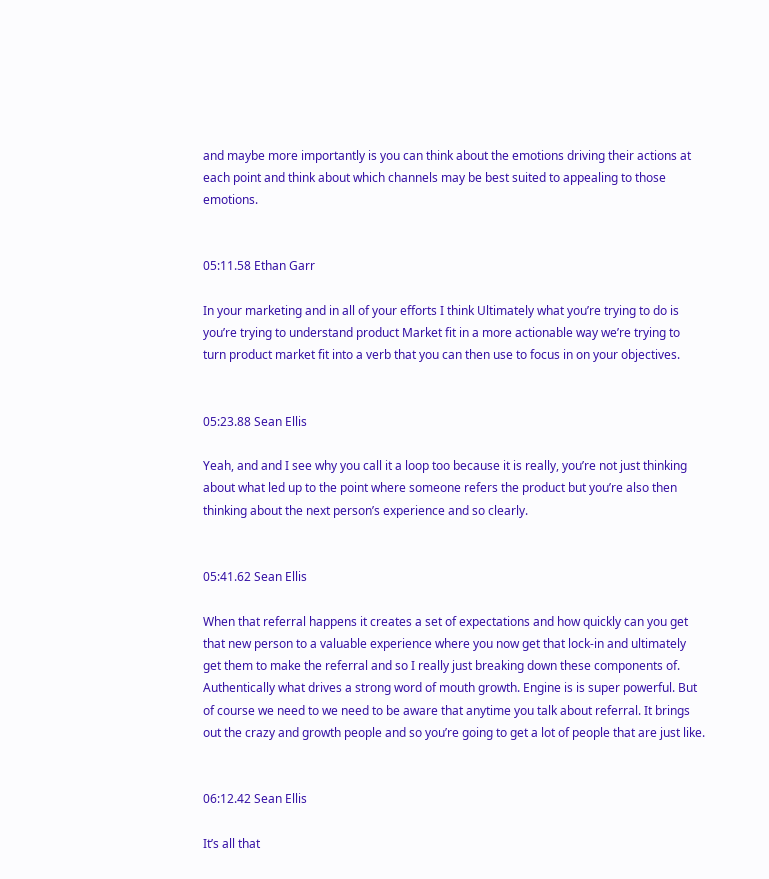and maybe more importantly is you can think about the emotions driving their actions at each point and think about which channels may be best suited to appealing to those emotions.


05:11.58 Ethan Garr

In your marketing and in all of your efforts I think Ultimately what you’re trying to do is you’re trying to understand product Market fit in a more actionable way we’re trying to turn product market fit into a verb that you can then use to focus in on your objectives.


05:23.88 Sean Ellis

Yeah, and and I see why you call it a loop too because it is really, you’re not just thinking about what led up to the point where someone refers the product but you’re also then thinking about the next person’s experience and so clearly.


05:41.62 Sean Ellis

When that referral happens it creates a set of expectations and how quickly can you get that new person to a valuable experience where you now get that lock-in and ultimately get them to make the referral and so I really just breaking down these components of. Authentically what drives a strong word of mouth growth. Engine is is super powerful. But of course we need to we need to be aware that anytime you talk about referral. It brings out the crazy and growth people and so you’re going to get a lot of people that are just like.


06:12.42 Sean Ellis

It’s all that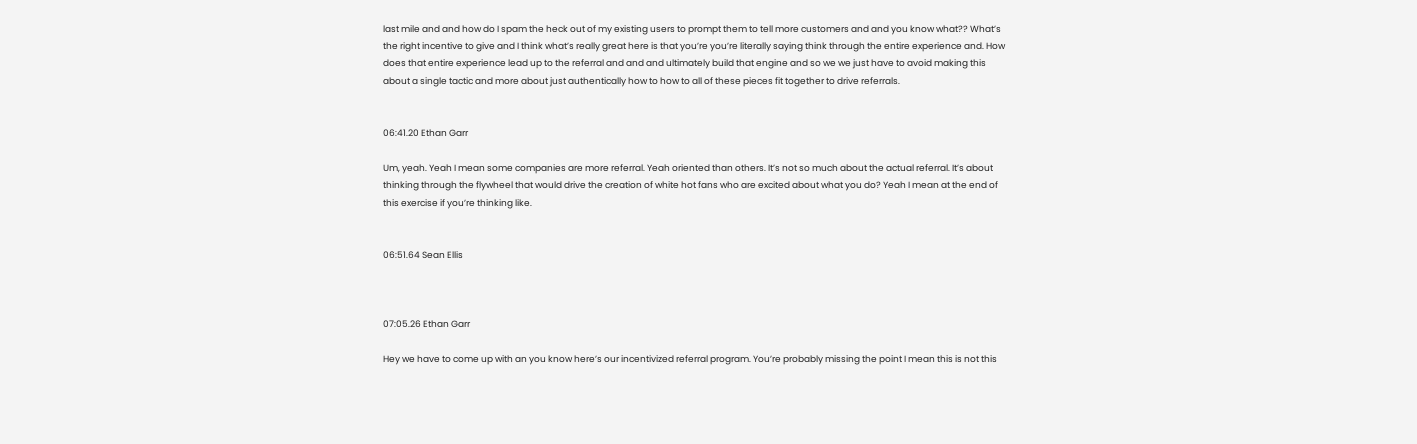last mile and and how do I spam the heck out of my existing users to prompt them to tell more customers and and you know what?? What’s the right incentive to give and I think what’s really great here is that you’re you’re literally saying think through the entire experience and. How does that entire experience lead up to the referral and and and ultimately build that engine and so we we just have to avoid making this about a single tactic and more about just authentically how to how to all of these pieces fit together to drive referrals.


06:41.20 Ethan Garr

Um, yeah. Yeah I mean some companies are more referral. Yeah oriented than others. It’s not so much about the actual referral. It’s about thinking through the flywheel that would drive the creation of white hot fans who are excited about what you do? Yeah I mean at the end of this exercise if you’re thinking like.


06:51.64 Sean Ellis



07:05.26 Ethan Garr

Hey we have to come up with an you know here’s our incentivized referral program. You’re probably missing the point I mean this is not this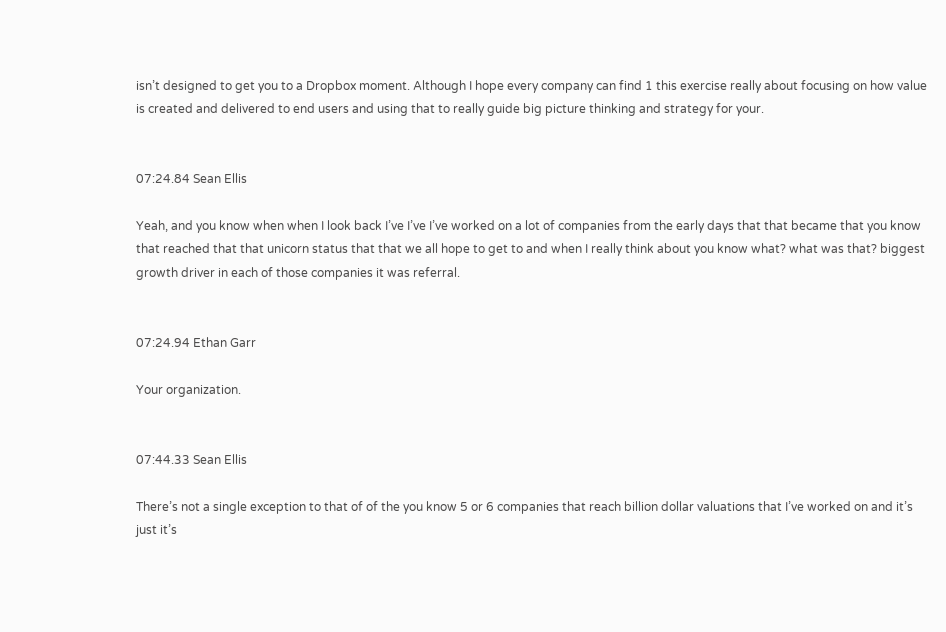isn’t designed to get you to a Dropbox moment. Although I hope every company can find 1 this exercise really about focusing on how value is created and delivered to end users and using that to really guide big picture thinking and strategy for your.


07:24.84 Sean Ellis

Yeah, and you know when when I look back I’ve I’ve I’ve worked on a lot of companies from the early days that that became that you know that reached that that unicorn status that that we all hope to get to and when I really think about you know what? what was that? biggest growth driver in each of those companies it was referral.


07:24.94 Ethan Garr

Your organization.


07:44.33 Sean Ellis

There’s not a single exception to that of of the you know 5 or 6 companies that reach billion dollar valuations that I’ve worked on and it’s just it’s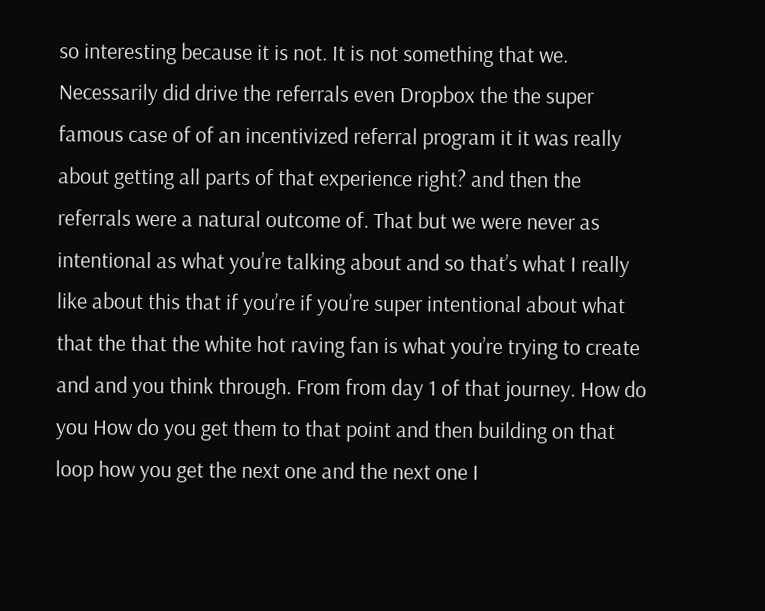so interesting because it is not. It is not something that we. Necessarily did drive the referrals even Dropbox the the super famous case of of an incentivized referral program it it was really about getting all parts of that experience right? and then the referrals were a natural outcome of. That but we were never as intentional as what you’re talking about and so that’s what I really like about this that if you’re if you’re super intentional about what that the that the white hot raving fan is what you’re trying to create and and you think through. From from day 1 of that journey. How do you How do you get them to that point and then building on that loop how you get the next one and the next one I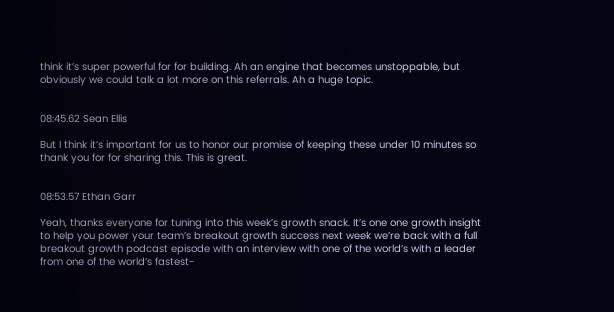think it’s super powerful for for building. Ah an engine that becomes unstoppable, but obviously we could talk a lot more on this referrals. Ah a huge topic.


08:45.62 Sean Ellis

But I think it’s important for us to honor our promise of keeping these under 10 minutes so thank you for for sharing this. This is great.


08:53.57 Ethan Garr

Yeah, thanks everyone for tuning into this week’s growth snack. It’s one one growth insight to help you power your team’s breakout growth success next week we’re back with a full breakout growth podcast episode with an interview with one of the world’s with a leader from one of the world’s fastest-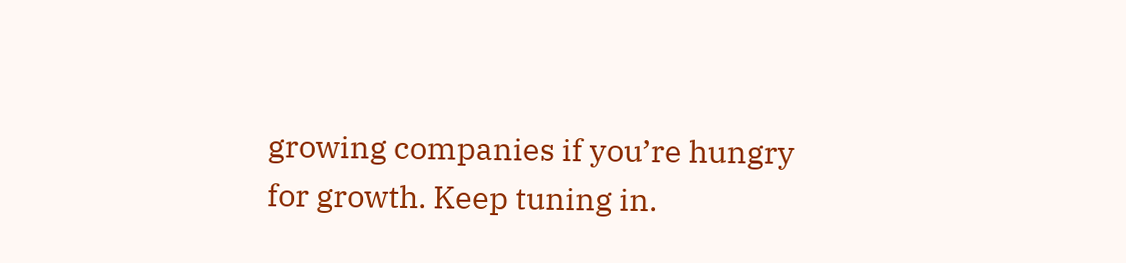growing companies if you’re hungry for growth. Keep tuning in.